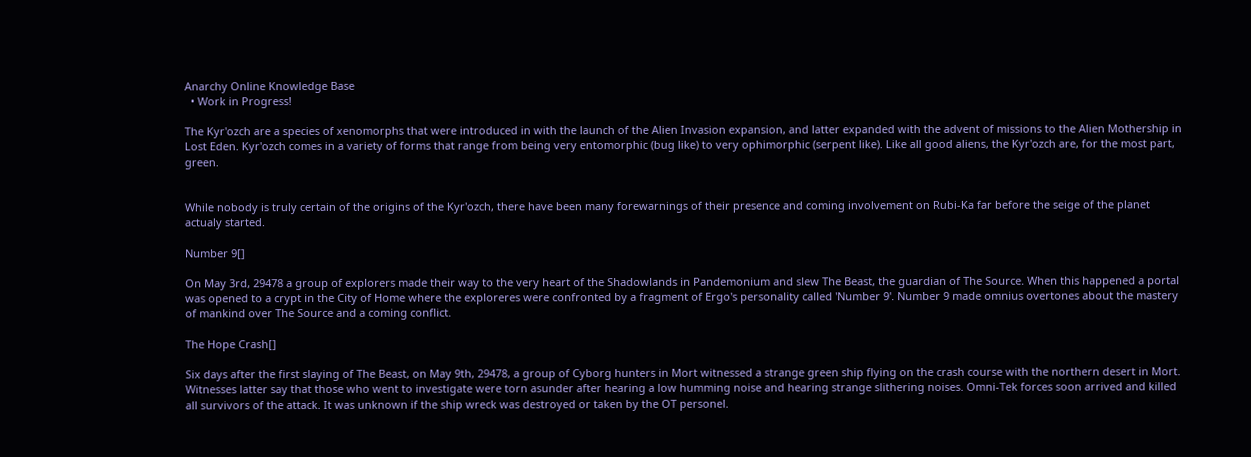Anarchy Online Knowledge Base
  • Work in Progress!

The Kyr'ozch are a species of xenomorphs that were introduced in with the launch of the Alien Invasion expansion, and latter expanded with the advent of missions to the Alien Mothership in Lost Eden. Kyr'ozch comes in a variety of forms that range from being very entomorphic (bug like) to very ophimorphic (serpent like). Like all good aliens, the Kyr'ozch are, for the most part, green.


While nobody is truly certain of the origins of the Kyr'ozch, there have been many forewarnings of their presence and coming involvement on Rubi-Ka far before the seige of the planet actualy started.

Number 9[]

On May 3rd, 29478 a group of explorers made their way to the very heart of the Shadowlands in Pandemonium and slew The Beast, the guardian of The Source. When this happened a portal was opened to a crypt in the City of Home where the exploreres were confronted by a fragment of Ergo's personality called 'Number 9'. Number 9 made omnius overtones about the mastery of mankind over The Source and a coming conflict.

The Hope Crash[]

Six days after the first slaying of The Beast, on May 9th, 29478, a group of Cyborg hunters in Mort witnessed a strange green ship flying on the crash course with the northern desert in Mort. Witnesses latter say that those who went to investigate were torn asunder after hearing a low humming noise and hearing strange slithering noises. Omni-Tek forces soon arrived and killed all survivors of the attack. It was unknown if the ship wreck was destroyed or taken by the OT personel.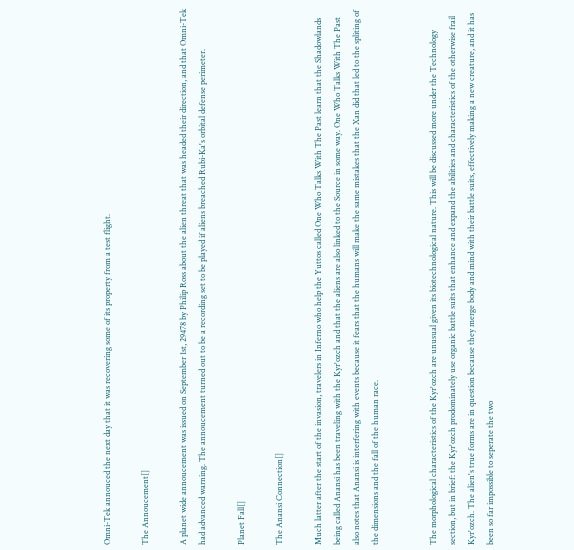Omni-Tek annouced the next day that it was recovering some of its property from a test flight.

The Annoucement[]

A planet wide annoucement was issued on September 1st, 29478 by Philip Ross about the alien threat that was headed their direction, and that Omni-Tek had advanced warning. The annoucement turned out to be a recording set to be played if aliens breached Rubi-Ka's orbital defense perimeter.

Planet Fall[]

The Anansi Connection[]

Much latter after the start of the invasion, travelers in Inferno who help the Yuttos called One Who Talks With The Past learn that the Shadowlands being called Anansi has been traveling with the Kyr'ozch and that the aliens are also linked to the Source in some way. One Who Talks With The Past also notes that Anansi is interfering with events because it fears that the humans will make the same mistakes that the Xan did that led to the spliting of the dimensions and the fall of the human race.


The morphological characteristics of the Kyr'ozch are unusual given its biotechnological nature. This will be discussed more under the Technology section, but in brief: the Kyr'ozch prodominately use organic battle suits that enhance and expand the abilities and characteristics of the otherwise frail Kyr'ozch. The alien's true forms are in question because they merge body and mind with their battle suits, effectively making a new creature, and it has been so far impossible to seperate the two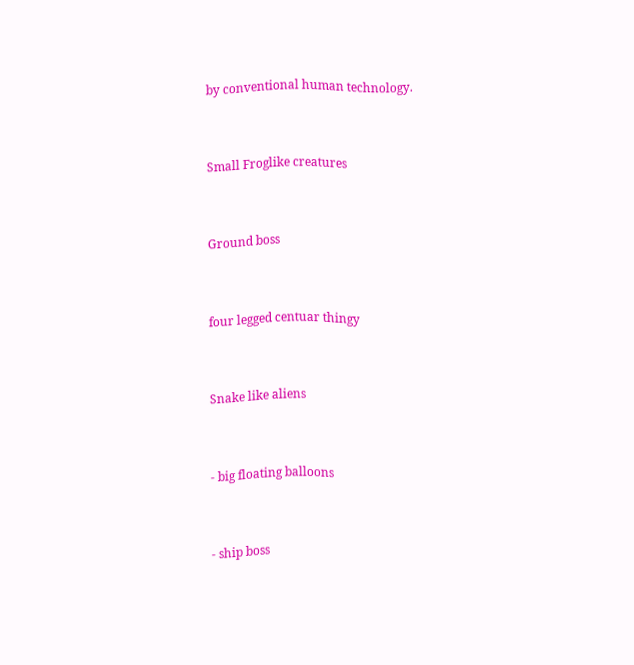by conventional human technology.


Small Froglike creatures


Ground boss


four legged centuar thingy


Snake like aliens


- big floating balloons


- ship boss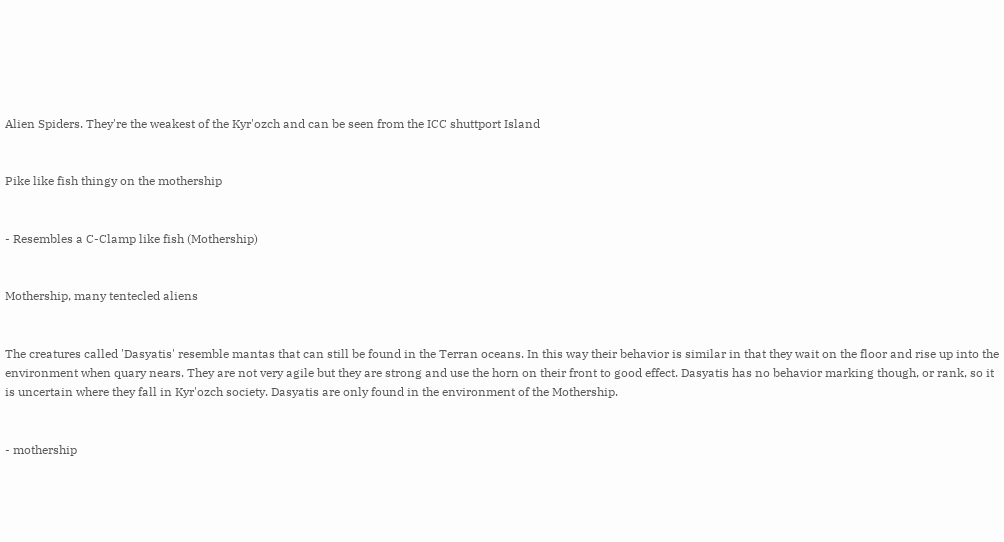Alien Spiders. They're the weakest of the Kyr'ozch and can be seen from the ICC shuttport Island


Pike like fish thingy on the mothership


- Resembles a C-Clamp like fish (Mothership)


Mothership, many tentecled aliens


The creatures called 'Dasyatis' resemble mantas that can still be found in the Terran oceans. In this way their behavior is similar in that they wait on the floor and rise up into the environment when quary nears. They are not very agile but they are strong and use the horn on their front to good effect. Dasyatis has no behavior marking though, or rank, so it is uncertain where they fall in Kyr'ozch society. Dasyatis are only found in the environment of the Mothership.


- mothership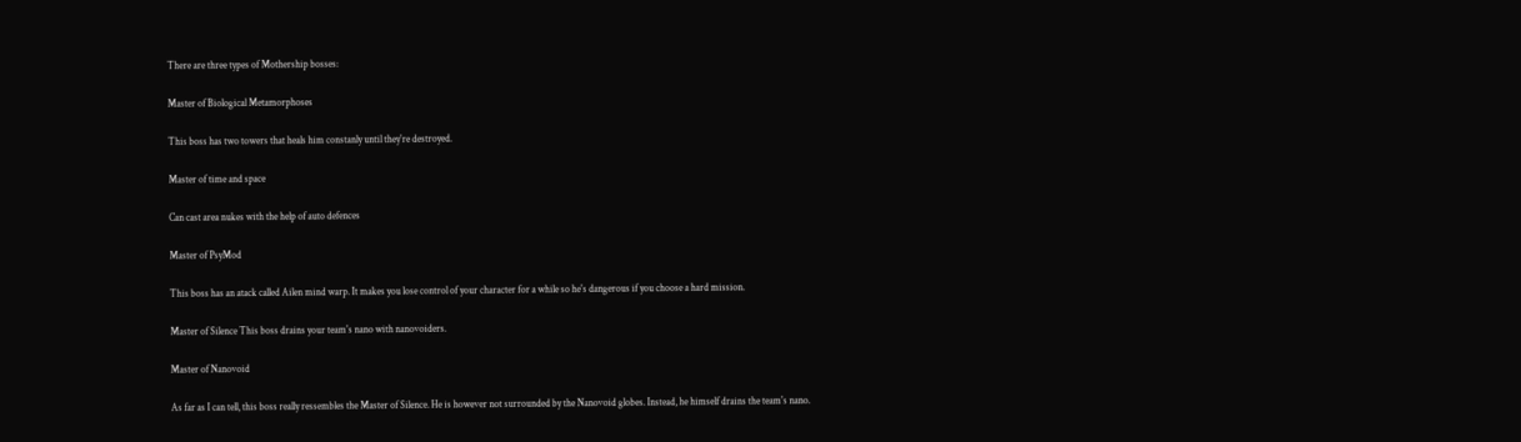There are three types of Mothership bosses:

Master of Biological Metamorphoses

This boss has two towers that heals him constanly until they're destroyed.

Master of time and space

Can cast area nukes with the help of auto defences

Master of PsyMod

This boss has an atack called Ailen mind warp. It makes you lose control of your character for a while so he's dangerous if you choose a hard mission.

Master of Silence This boss drains your team's nano with nanovoiders.

Master of Nanovoid

As far as I can tell, this boss really ressembles the Master of Silence. He is however not surrounded by the Nanovoid globes. Instead, he himself drains the team's nano.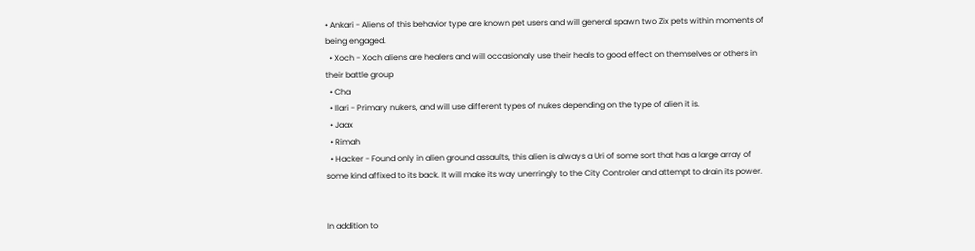• Ankari - Aliens of this behavior type are known pet users and will general spawn two Zix pets within moments of being engaged.
  • Xoch - Xoch aliens are healers and will occasionaly use their heals to good effect on themselves or others in their battle group
  • Cha
  • Ilari - Primary nukers, and will use different types of nukes depending on the type of alien it is.
  • Jaax
  • Rimah
  • Hacker - Found only in alien ground assaults, this alien is always a Uri of some sort that has a large array of some kind affixed to its back. It will make its way unerringly to the City Controler and attempt to drain its power.


In addition to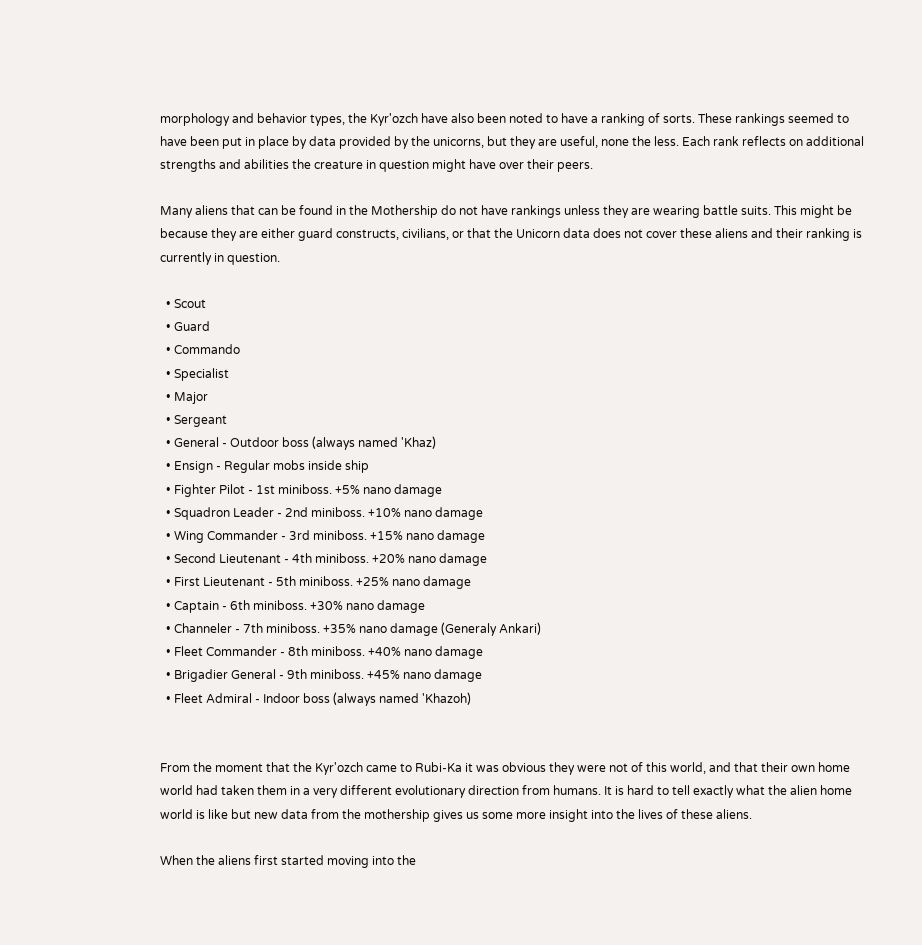morphology and behavior types, the Kyr'ozch have also been noted to have a ranking of sorts. These rankings seemed to have been put in place by data provided by the unicorns, but they are useful, none the less. Each rank reflects on additional strengths and abilities the creature in question might have over their peers.

Many aliens that can be found in the Mothership do not have rankings unless they are wearing battle suits. This might be because they are either guard constructs, civilians, or that the Unicorn data does not cover these aliens and their ranking is currently in question.

  • Scout
  • Guard
  • Commando
  • Specialist
  • Major
  • Sergeant
  • General - Outdoor boss (always named 'Khaz)
  • Ensign - Regular mobs inside ship
  • Fighter Pilot - 1st miniboss. +5% nano damage
  • Squadron Leader - 2nd miniboss. +10% nano damage
  • Wing Commander - 3rd miniboss. +15% nano damage
  • Second Lieutenant - 4th miniboss. +20% nano damage
  • First Lieutenant - 5th miniboss. +25% nano damage
  • Captain - 6th miniboss. +30% nano damage
  • Channeler - 7th miniboss. +35% nano damage (Generaly Ankari)
  • Fleet Commander - 8th miniboss. +40% nano damage
  • Brigadier General - 9th miniboss. +45% nano damage
  • Fleet Admiral - Indoor boss (always named 'Khazoh)


From the moment that the Kyr'ozch came to Rubi-Ka it was obvious they were not of this world, and that their own home world had taken them in a very different evolutionary direction from humans. It is hard to tell exactly what the alien home world is like but new data from the mothership gives us some more insight into the lives of these aliens.

When the aliens first started moving into the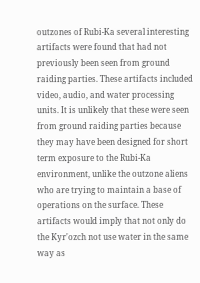outzones of Rubi-Ka several interesting artifacts were found that had not previously been seen from ground raiding parties. These artifacts included video, audio, and water processing units. It is unlikely that these were seen from ground raiding parties because they may have been designed for short term exposure to the Rubi-Ka environment, unlike the outzone aliens who are trying to maintain a base of operations on the surface. These artifacts would imply that not only do the Kyr'ozch not use water in the same way as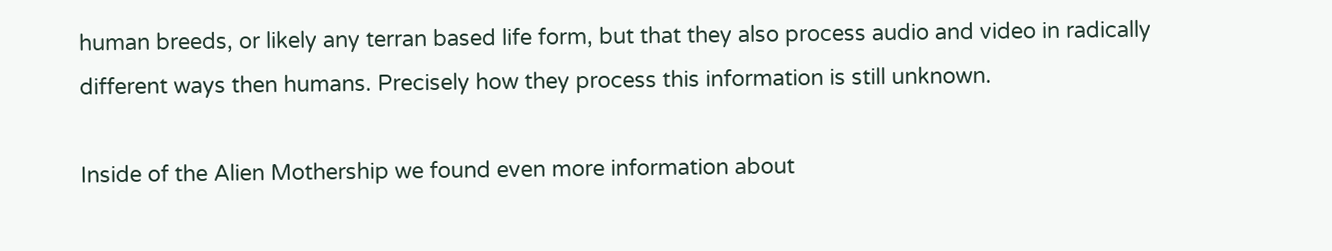human breeds, or likely any terran based life form, but that they also process audio and video in radically different ways then humans. Precisely how they process this information is still unknown.

Inside of the Alien Mothership we found even more information about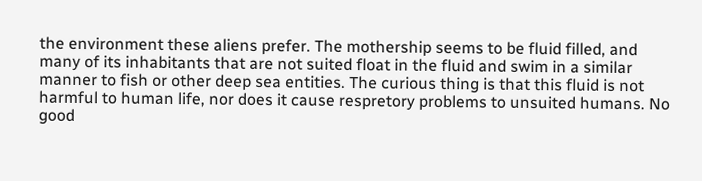the environment these aliens prefer. The mothership seems to be fluid filled, and many of its inhabitants that are not suited float in the fluid and swim in a similar manner to fish or other deep sea entities. The curious thing is that this fluid is not harmful to human life, nor does it cause respretory problems to unsuited humans. No good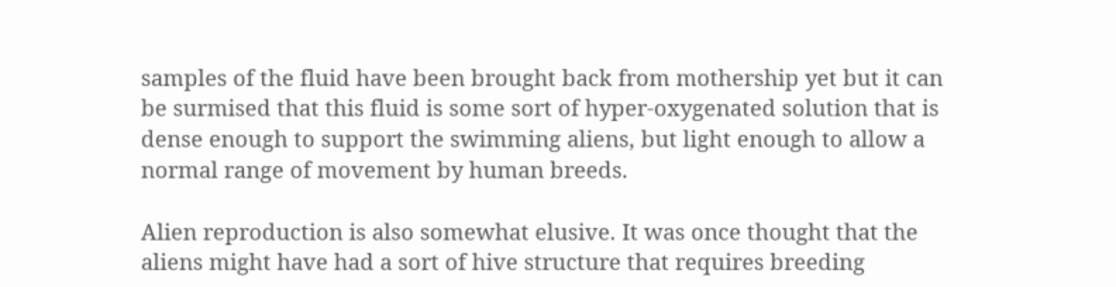samples of the fluid have been brought back from mothership yet but it can be surmised that this fluid is some sort of hyper-oxygenated solution that is dense enough to support the swimming aliens, but light enough to allow a normal range of movement by human breeds.

Alien reproduction is also somewhat elusive. It was once thought that the aliens might have had a sort of hive structure that requires breeding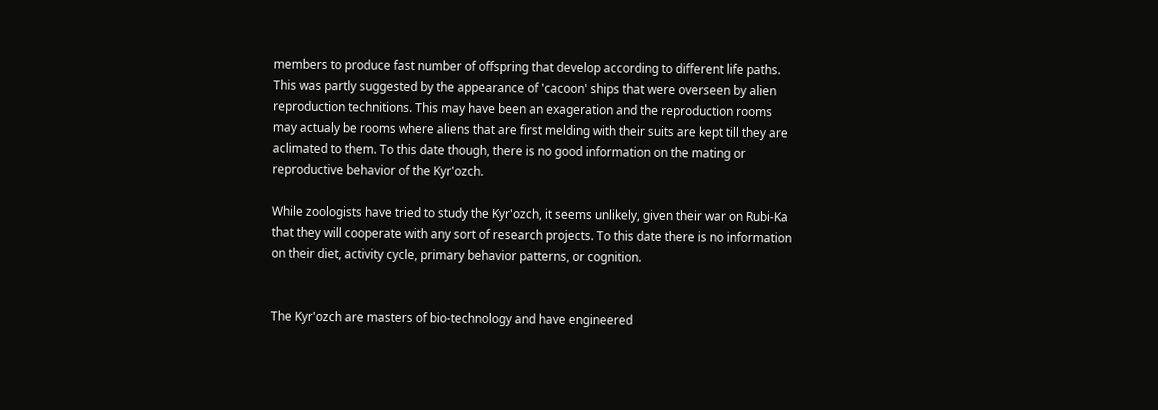members to produce fast number of offspring that develop according to different life paths. This was partly suggested by the appearance of 'cacoon' ships that were overseen by alien reproduction technitions. This may have been an exageration and the reproduction rooms may actualy be rooms where aliens that are first melding with their suits are kept till they are aclimated to them. To this date though, there is no good information on the mating or reproductive behavior of the Kyr'ozch.

While zoologists have tried to study the Kyr'ozch, it seems unlikely, given their war on Rubi-Ka that they will cooperate with any sort of research projects. To this date there is no information on their diet, activity cycle, primary behavior patterns, or cognition.


The Kyr'ozch are masters of bio-technology and have engineered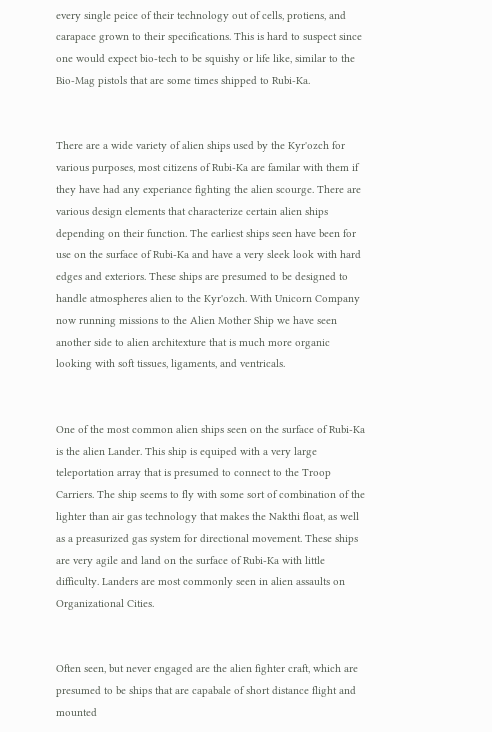every single peice of their technology out of cells, protiens, and carapace grown to their specifications. This is hard to suspect since one would expect bio-tech to be squishy or life like, similar to the Bio-Mag pistols that are some times shipped to Rubi-Ka.


There are a wide variety of alien ships used by the Kyr'ozch for various purposes, most citizens of Rubi-Ka are familar with them if they have had any experiance fighting the alien scourge. There are various design elements that characterize certain alien ships depending on their function. The earliest ships seen have been for use on the surface of Rubi-Ka and have a very sleek look with hard edges and exteriors. These ships are presumed to be designed to handle atmospheres alien to the Kyr'ozch. With Unicorn Company now running missions to the Alien Mother Ship we have seen another side to alien architexture that is much more organic looking with soft tissues, ligaments, and ventricals.


One of the most common alien ships seen on the surface of Rubi-Ka is the alien Lander. This ship is equiped with a very large teleportation array that is presumed to connect to the Troop Carriers. The ship seems to fly with some sort of combination of the lighter than air gas technology that makes the Nakthi float, as well as a preasurized gas system for directional movement. These ships are very agile and land on the surface of Rubi-Ka with little difficulty. Landers are most commonly seen in alien assaults on Organizational Cities.


Often seen, but never engaged are the alien fighter craft, which are presumed to be ships that are capabale of short distance flight and mounted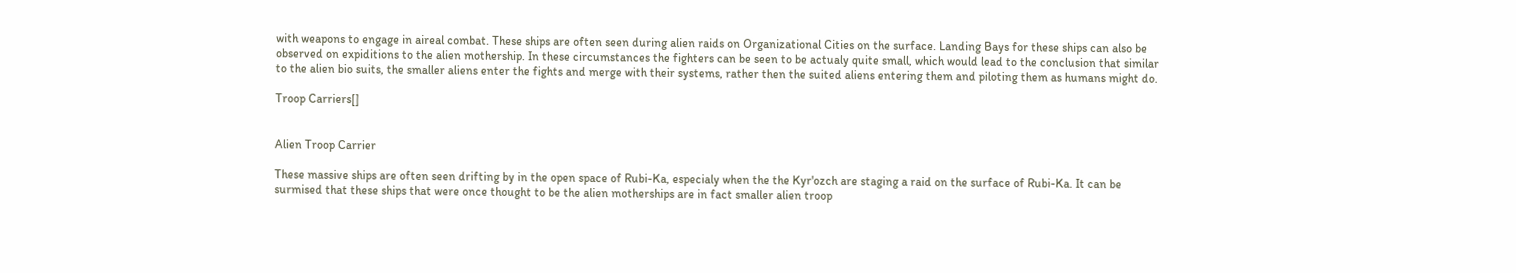with weapons to engage in aireal combat. These ships are often seen during alien raids on Organizational Cities on the surface. Landing Bays for these ships can also be observed on expiditions to the alien mothership. In these circumstances the fighters can be seen to be actualy quite small, which would lead to the conclusion that similar to the alien bio suits, the smaller aliens enter the fights and merge with their systems, rather then the suited aliens entering them and piloting them as humans might do.

Troop Carriers[]


Alien Troop Carrier

These massive ships are often seen drifting by in the open space of Rubi-Ka, especialy when the the Kyr'ozch are staging a raid on the surface of Rubi-Ka. It can be surmised that these ships that were once thought to be the alien motherships are in fact smaller alien troop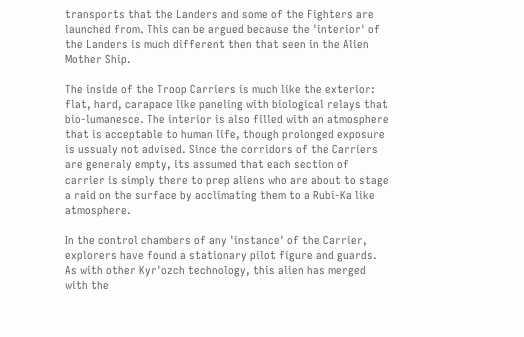transports that the Landers and some of the Fighters are launched from. This can be argued because the 'interior' of the Landers is much different then that seen in the Alien Mother Ship.

The inside of the Troop Carriers is much like the exterior: flat, hard, carapace like paneling with biological relays that bio-lumanesce. The interior is also filled with an atmosphere that is acceptable to human life, though prolonged exposure is ussualy not advised. Since the corridors of the Carriers are generaly empty, its assumed that each section of carrier is simply there to prep aliens who are about to stage a raid on the surface by acclimating them to a Rubi-Ka like atmosphere.

In the control chambers of any 'instance' of the Carrier, explorers have found a stationary pilot figure and guards. As with other Kyr'ozch technology, this alien has merged with the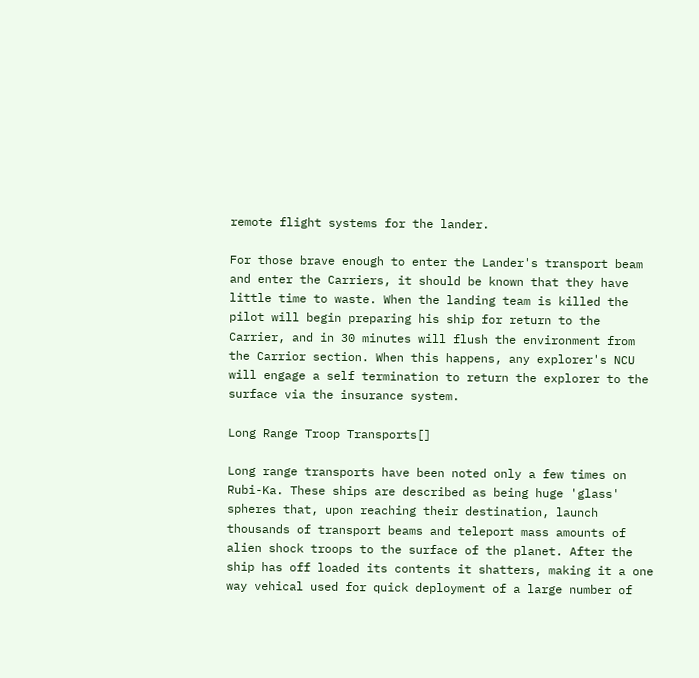remote flight systems for the lander.

For those brave enough to enter the Lander's transport beam and enter the Carriers, it should be known that they have little time to waste. When the landing team is killed the pilot will begin preparing his ship for return to the Carrier, and in 30 minutes will flush the environment from the Carrior section. When this happens, any explorer's NCU will engage a self termination to return the explorer to the surface via the insurance system.

Long Range Troop Transports[]

Long range transports have been noted only a few times on Rubi-Ka. These ships are described as being huge 'glass' spheres that, upon reaching their destination, launch thousands of transport beams and teleport mass amounts of alien shock troops to the surface of the planet. After the ship has off loaded its contents it shatters, making it a one way vehical used for quick deployment of a large number of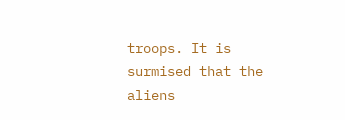troops. It is surmised that the aliens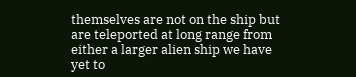themselves are not on the ship but are teleported at long range from either a larger alien ship we have yet to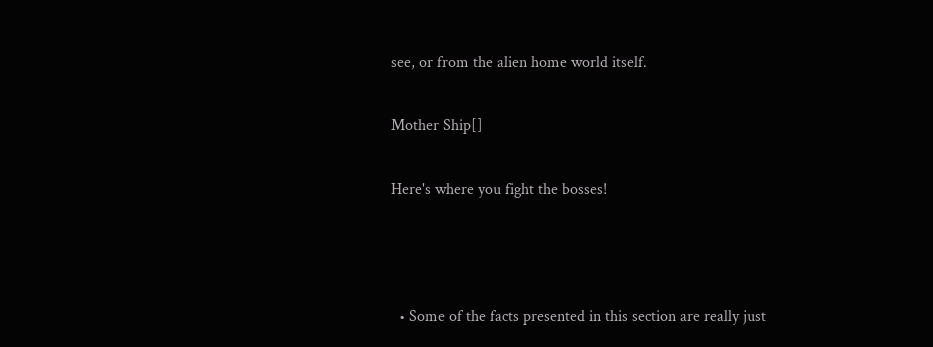see, or from the alien home world itself.

Mother Ship[]

Here's where you fight the bosses!



  • Some of the facts presented in this section are really just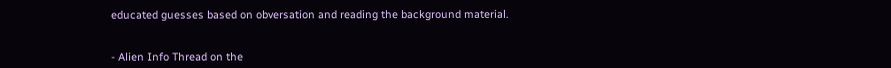educated guesses based on obversation and reading the background material.


- Alien Info Thread on the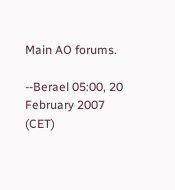Main AO forums.

--Berael 05:00, 20 February 2007 (CET)